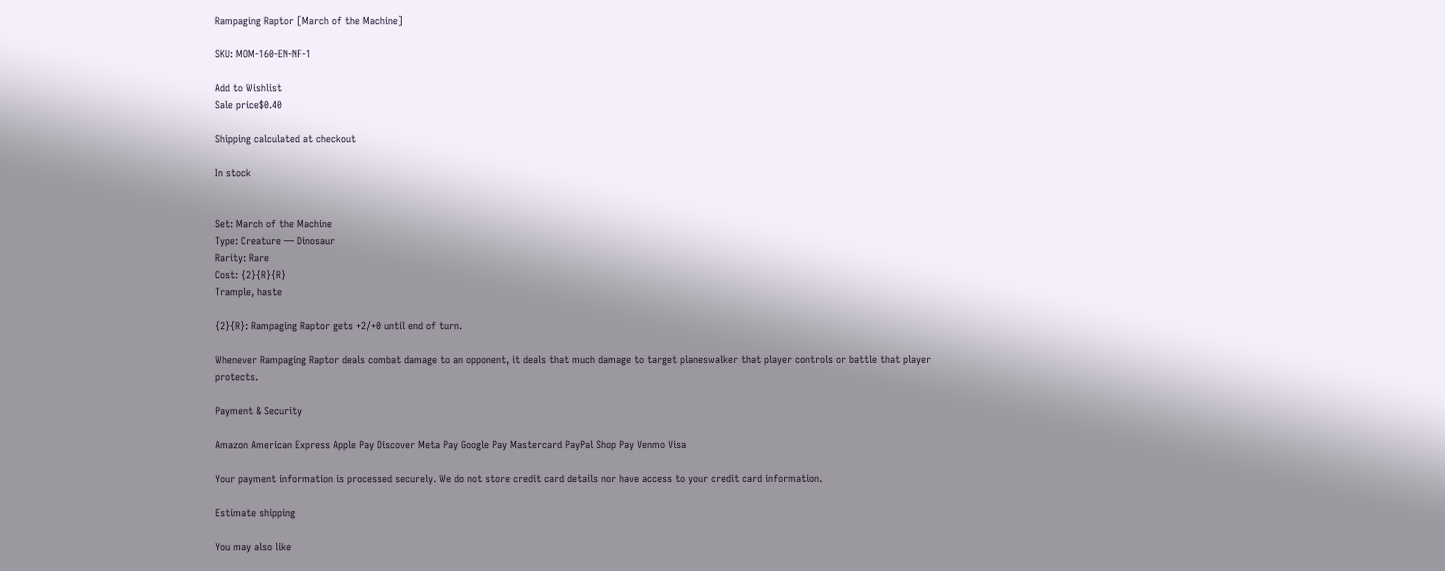Rampaging Raptor [March of the Machine]

SKU: MOM-160-EN-NF-1

Add to Wishlist
Sale price$0.40

Shipping calculated at checkout

In stock


Set: March of the Machine
Type: Creature — Dinosaur
Rarity: Rare
Cost: {2}{R}{R}
Trample, haste

{2}{R}: Rampaging Raptor gets +2/+0 until end of turn.

Whenever Rampaging Raptor deals combat damage to an opponent, it deals that much damage to target planeswalker that player controls or battle that player protects.

Payment & Security

Amazon American Express Apple Pay Discover Meta Pay Google Pay Mastercard PayPal Shop Pay Venmo Visa

Your payment information is processed securely. We do not store credit card details nor have access to your credit card information.

Estimate shipping

You may also like